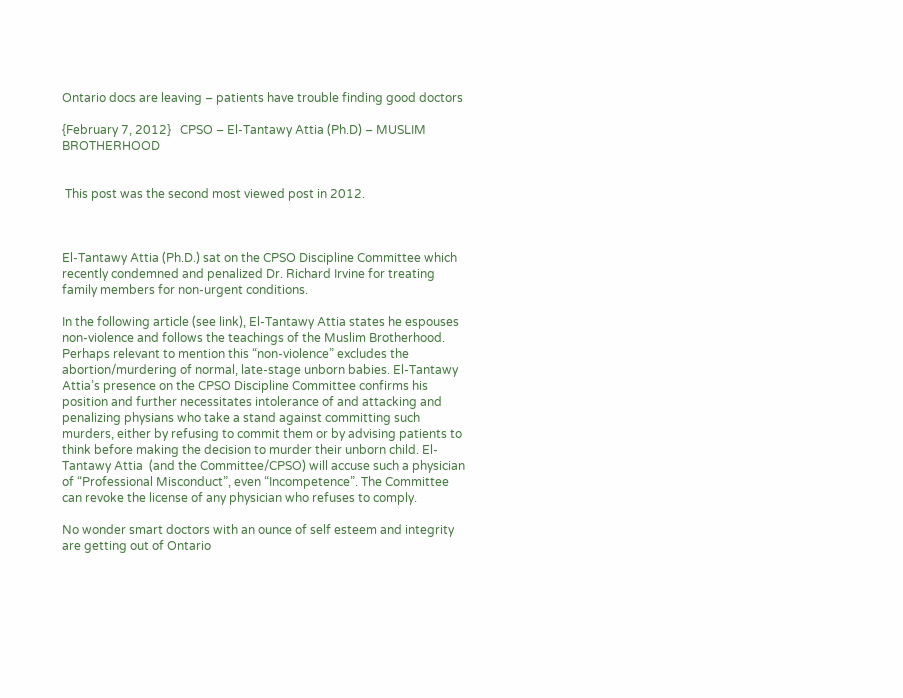Ontario docs are leaving – patients have trouble finding good doctors

{February 7, 2012}   CPSO – El-Tantawy Attia (Ph.D) – MUSLIM BROTHERHOOD


 This post was the second most viewed post in 2012.



El-Tantawy Attia (Ph.D.) sat on the CPSO Discipline Committee which recently condemned and penalized Dr. Richard Irvine for treating family members for non-urgent conditions.

In the following article (see link), El-Tantawy Attia states he espouses non-violence and follows the teachings of the Muslim Brotherhood. Perhaps relevant to mention this “non-violence” excludes the abortion/murdering of normal, late-stage unborn babies. El-Tantawy Attia’s presence on the CPSO Discipline Committee confirms his position and further necessitates intolerance of and attacking and penalizing physians who take a stand against committing such murders, either by refusing to commit them or by advising patients to think before making the decision to murder their unborn child. El-Tantawy Attia  (and the Committee/CPSO) will accuse such a physician of “Professional Misconduct”, even “Incompetence”. The Committee can revoke the license of any physician who refuses to comply.

No wonder smart doctors with an ounce of self esteem and integrity are getting out of Ontario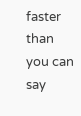faster than you can say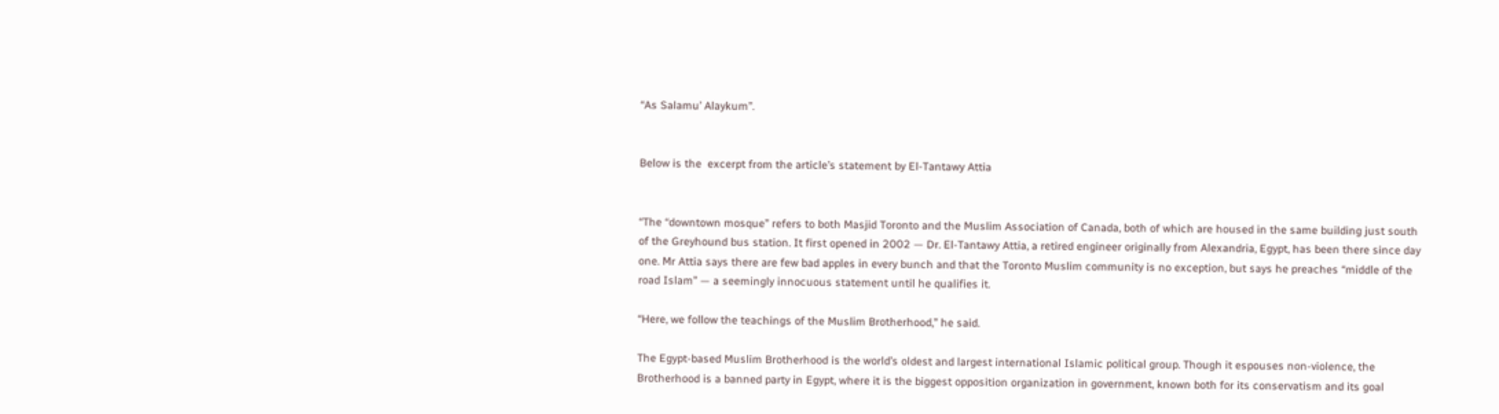“As Salamu’ Alaykum”.


Below is the  excerpt from the article’s statement by El-Tantawy Attia


“The “downtown mosque” refers to both Masjid Toronto and the Muslim Association of Canada, both of which are housed in the same building just south of the Greyhound bus station. It first opened in 2002 — Dr. El-Tantawy Attia, a retired engineer originally from Alexandria, Egypt, has been there since day one. Mr Attia says there are few bad apples in every bunch and that the Toronto Muslim community is no exception, but says he preaches “middle of the road Islam” — a seemingly innocuous statement until he qualifies it.

“Here, we follow the teachings of the Muslim Brotherhood,” he said.

The Egypt-based Muslim Brotherhood is the world’s oldest and largest international Islamic political group. Though it espouses non-violence, the Brotherhood is a banned party in Egypt, where it is the biggest opposition organization in government, known both for its conservatism and its goal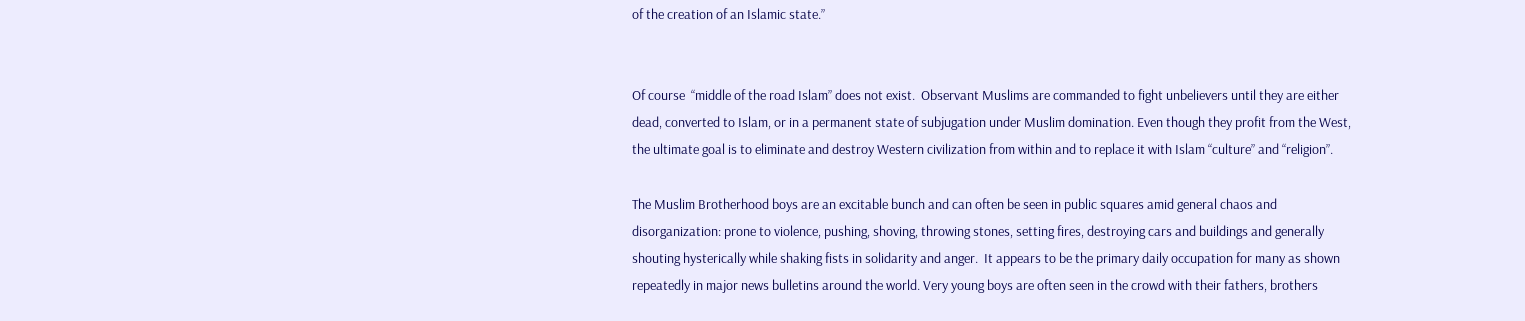of the creation of an Islamic state.”


Of course  “middle of the road Islam” does not exist.  Observant Muslims are commanded to fight unbelievers until they are either dead, converted to Islam, or in a permanent state of subjugation under Muslim domination. Even though they profit from the West, the ultimate goal is to eliminate and destroy Western civilization from within and to replace it with Islam “culture” and “religion”.

The Muslim Brotherhood boys are an excitable bunch and can often be seen in public squares amid general chaos and disorganization: prone to violence, pushing, shoving, throwing stones, setting fires, destroying cars and buildings and generally shouting hysterically while shaking fists in solidarity and anger.  It appears to be the primary daily occupation for many as shown repeatedly in major news bulletins around the world. Very young boys are often seen in the crowd with their fathers, brothers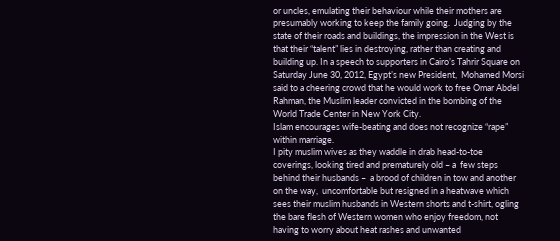or uncles, emulating their behaviour while their mothers are presumably working to keep the family going.  Judging by the state of their roads and buildings, the impression in the West is that their “talent” lies in destroying, rather than creating and building up. In a speech to supporters in Cairo’s Tahrir Square on Saturday June 30, 2012, Egypt’s new President,  Mohamed Morsi said to a cheering crowd that he would work to free Omar Abdel Rahman, the Muslim leader convicted in the bombing of the World Trade Center in New York City.
Islam encourages wife-beating and does not recognize “rape” within marriage.
I pity muslim wives as they waddle in drab head-to-toe coverings, looking tired and prematurely old – a  few steps behind their husbands –  a brood of children in tow and another on the way,  uncomfortable but resigned in a heatwave which sees their muslim husbands in Western shorts and t-shirt, ogling the bare flesh of Western women who enjoy freedom, not having to worry about heat rashes and unwanted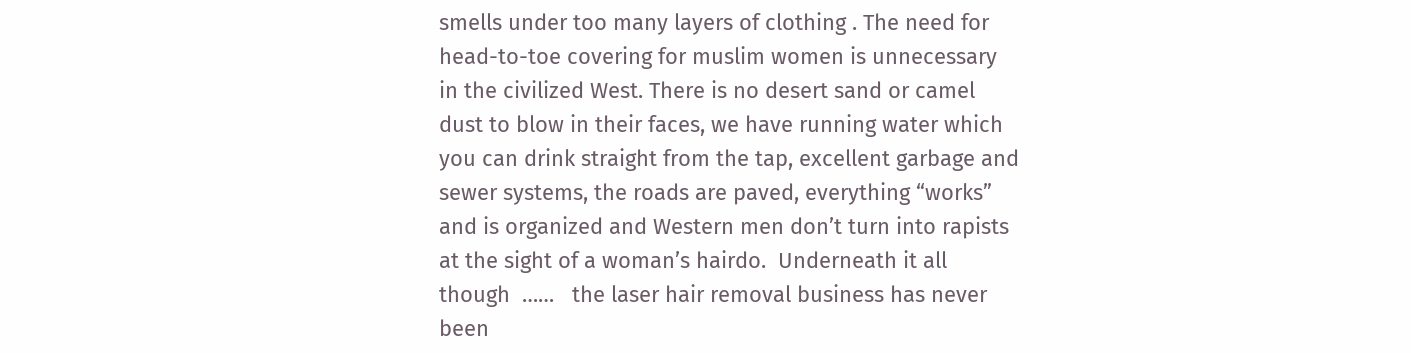smells under too many layers of clothing . The need for head-to-toe covering for muslim women is unnecessary in the civilized West. There is no desert sand or camel dust to blow in their faces, we have running water which you can drink straight from the tap, excellent garbage and sewer systems, the roads are paved, everything “works” and is organized and Western men don’t turn into rapists at the sight of a woman’s hairdo.  Underneath it all though  ……   the laser hair removal business has never been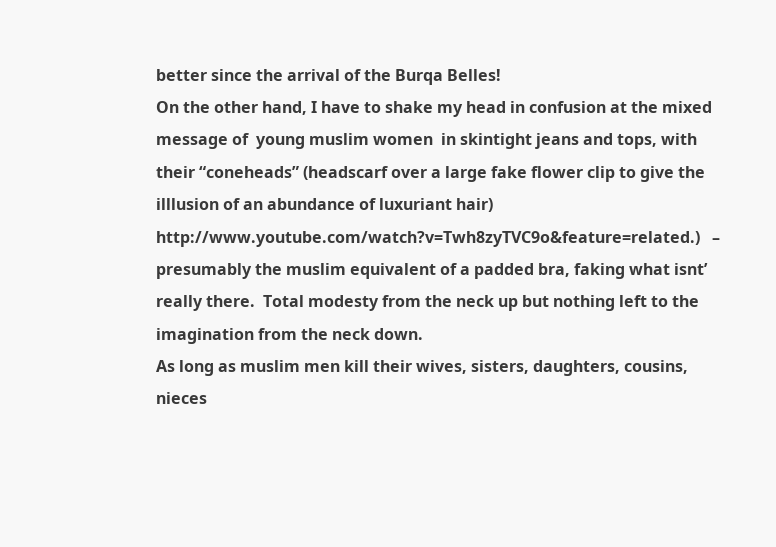better since the arrival of the Burqa Belles!
On the other hand, I have to shake my head in confusion at the mixed message of  young muslim women  in skintight jeans and tops, with their “coneheads” (headscarf over a large fake flower clip to give the illlusion of an abundance of luxuriant hair)  http://www.youtube.com/watch?v=Twh8zyTVC9o&feature=related.)   – presumably the muslim equivalent of a padded bra, faking what isnt’ really there.  Total modesty from the neck up but nothing left to the imagination from the neck down.
As long as muslim men kill their wives, sisters, daughters, cousins, nieces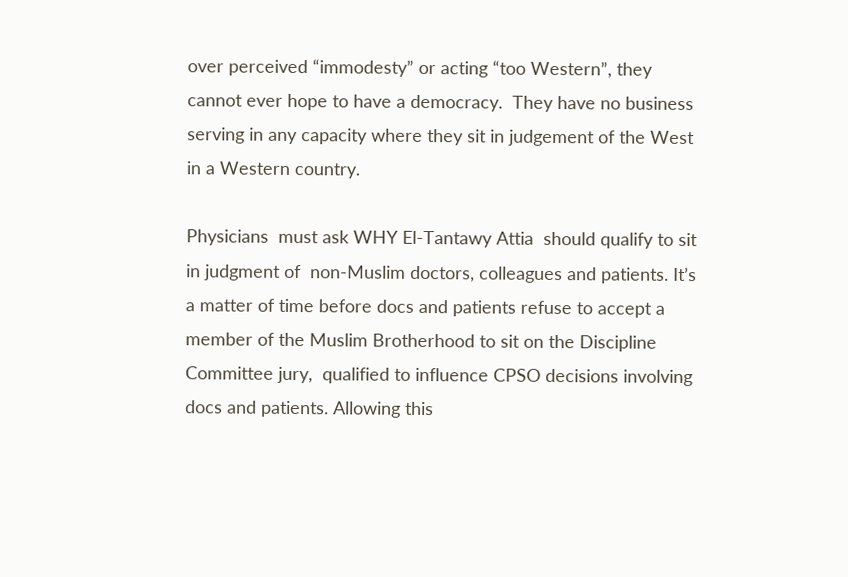over perceived “immodesty” or acting “too Western”, they cannot ever hope to have a democracy.  They have no business serving in any capacity where they sit in judgement of the West in a Western country.

Physicians  must ask WHY El-Tantawy Attia  should qualify to sit in judgment of  non-Muslim doctors, colleagues and patients. It’s a matter of time before docs and patients refuse to accept a member of the Muslim Brotherhood to sit on the Discipline Committee jury,  qualified to influence CPSO decisions involving docs and patients. Allowing this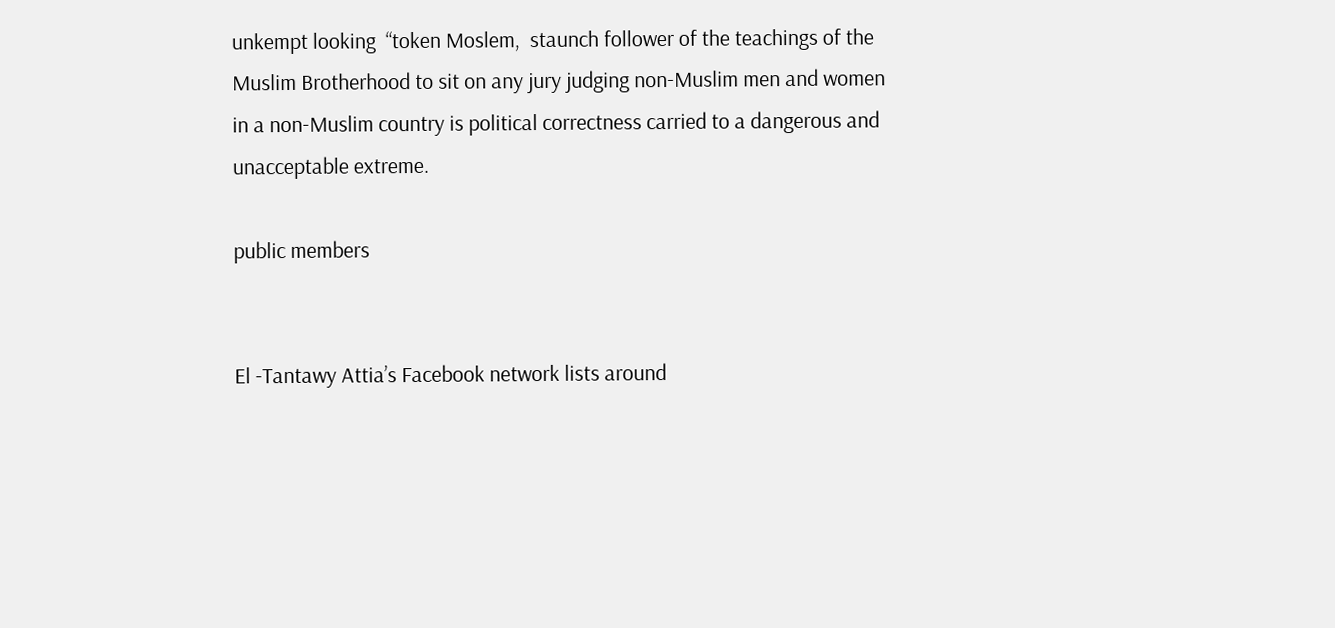unkempt looking  “token Moslem,  staunch follower of the teachings of the Muslim Brotherhood to sit on any jury judging non-Muslim men and women in a non-Muslim country is political correctness carried to a dangerous and unacceptable extreme.

public members


El -Tantawy Attia’s Facebook network lists around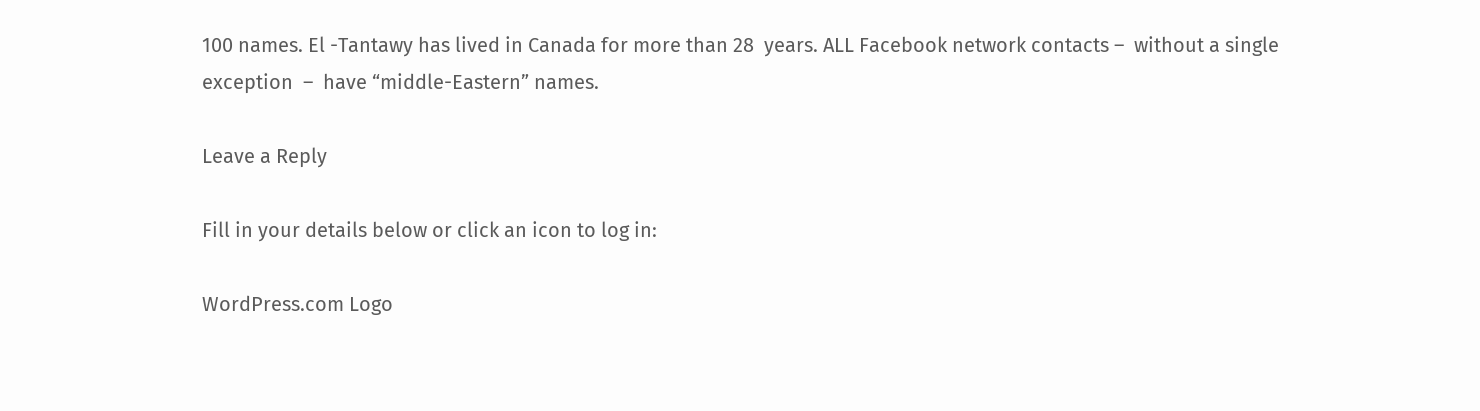100 names. El -Tantawy has lived in Canada for more than 28  years. ALL Facebook network contacts –  without a single exception  –  have “middle-Eastern” names.

Leave a Reply

Fill in your details below or click an icon to log in:

WordPress.com Logo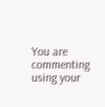You are commenting using your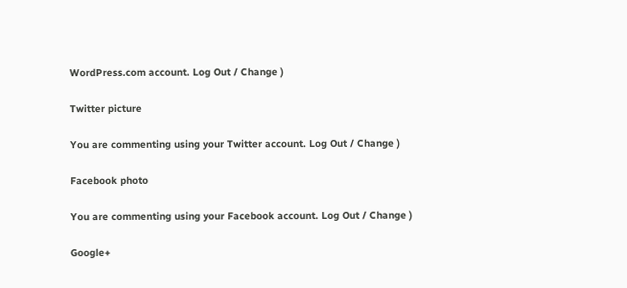WordPress.com account. Log Out / Change )

Twitter picture

You are commenting using your Twitter account. Log Out / Change )

Facebook photo

You are commenting using your Facebook account. Log Out / Change )

Google+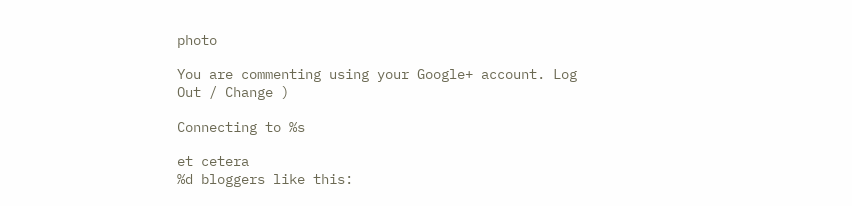photo

You are commenting using your Google+ account. Log Out / Change )

Connecting to %s

et cetera
%d bloggers like this: